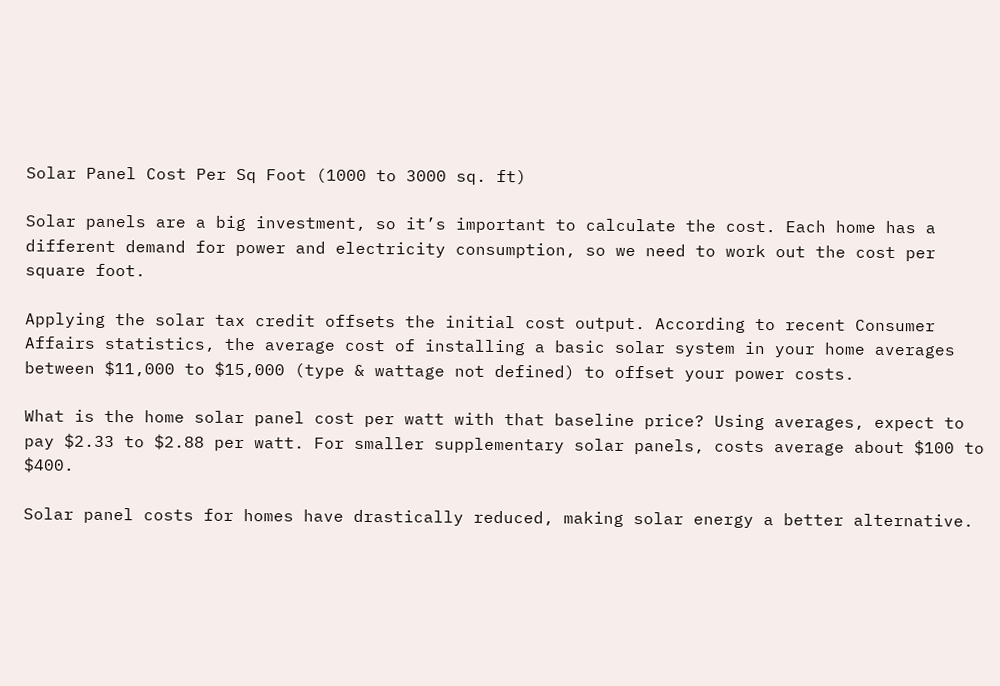Solar Panel Cost Per Sq Foot (1000 to 3000 sq. ft)

Solar panels are a big investment, so it’s important to calculate the cost. Each home has a different demand for power and electricity consumption, so we need to work out the cost per square foot.

Applying the solar tax credit offsets the initial cost output. According to recent Consumer Affairs statistics, the average cost of installing a basic solar system in your home averages between $11,000 to $15,000 (type & wattage not defined) to offset your power costs.

What is the home solar panel cost per watt with that baseline price? Using averages, expect to pay $2.33 to $2.88 per watt. For smaller supplementary solar panels, costs average about $100 to $400.

Solar panel costs for homes have drastically reduced, making solar energy a better alternative.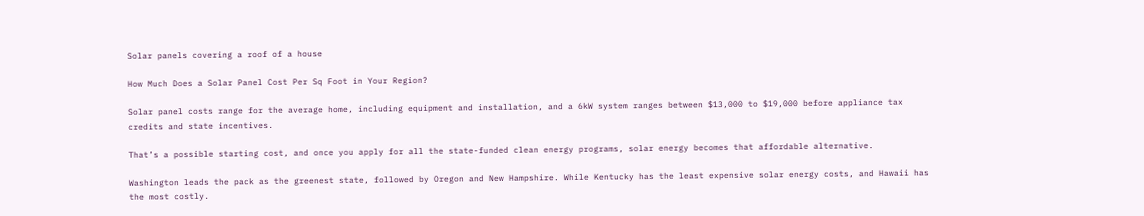Solar panels covering a roof of a house

How Much Does a Solar Panel Cost Per Sq Foot in Your Region?

Solar panel costs range for the average home, including equipment and installation, and a 6kW system ranges between $13,000 to $19,000 before appliance tax credits and state incentives.

That’s a possible starting cost, and once you apply for all the state-funded clean energy programs, solar energy becomes that affordable alternative.

Washington leads the pack as the greenest state, followed by Oregon and New Hampshire. While Kentucky has the least expensive solar energy costs, and Hawaii has the most costly.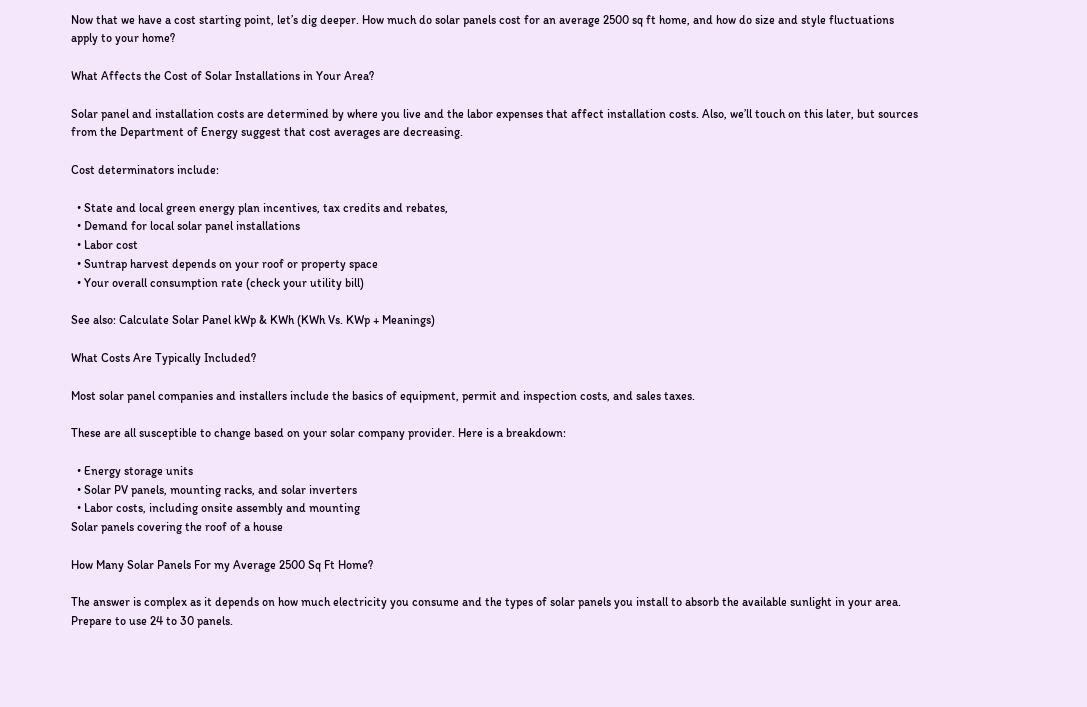Now that we have a cost starting point, let’s dig deeper. How much do solar panels cost for an average 2500 sq ft home, and how do size and style fluctuations apply to your home?

What Affects the Cost of Solar Installations in Your Area?

Solar panel and installation costs are determined by where you live and the labor expenses that affect installation costs. Also, we’ll touch on this later, but sources from the Department of Energy suggest that cost averages are decreasing.

Cost determinators include:

  • State and local green energy plan incentives, tax credits and rebates,
  • Demand for local solar panel installations
  • Labor cost
  • Suntrap harvest depends on your roof or property space
  • Your overall consumption rate (check your utility bill)

See also: Calculate Solar Panel kWp & KWh (KWh Vs. KWp + Meanings)

What Costs Are Typically Included?

Most solar panel companies and installers include the basics of equipment, permit and inspection costs, and sales taxes.

These are all susceptible to change based on your solar company provider. Here is a breakdown:

  • Energy storage units
  • Solar PV panels, mounting racks, and solar inverters
  • Labor costs, including onsite assembly and mounting
Solar panels covering the roof of a house

How Many Solar Panels For my Average 2500 Sq Ft Home?

The answer is complex as it depends on how much electricity you consume and the types of solar panels you install to absorb the available sunlight in your area. Prepare to use 24 to 30 panels.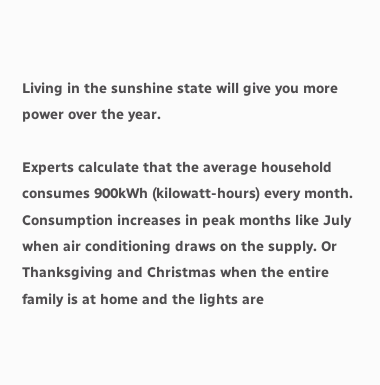Living in the sunshine state will give you more power over the year.

Experts calculate that the average household consumes 900kWh (kilowatt-hours) every month. Consumption increases in peak months like July when air conditioning draws on the supply. Or Thanksgiving and Christmas when the entire family is at home and the lights are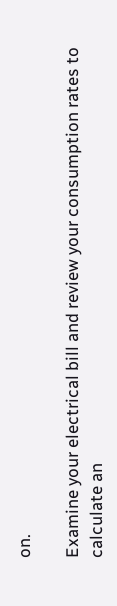on.

Examine your electrical bill and review your consumption rates to calculate an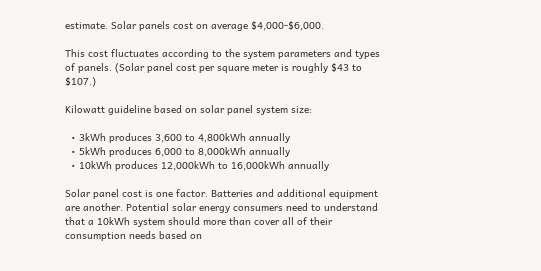estimate. Solar panels cost on average $4,000-$6,000.

This cost fluctuates according to the system parameters and types of panels. (Solar panel cost per square meter is roughly $43 to $107.)

Kilowatt guideline based on solar panel system size:

  • 3kWh produces 3,600 to 4,800kWh annually
  • 5kWh produces 6,000 to 8,000kWh annually
  • 10kWh produces 12,000kWh to 16,000kWh annually

Solar panel cost is one factor. Batteries and additional equipment are another. Potential solar energy consumers need to understand that a 10kWh system should more than cover all of their consumption needs based on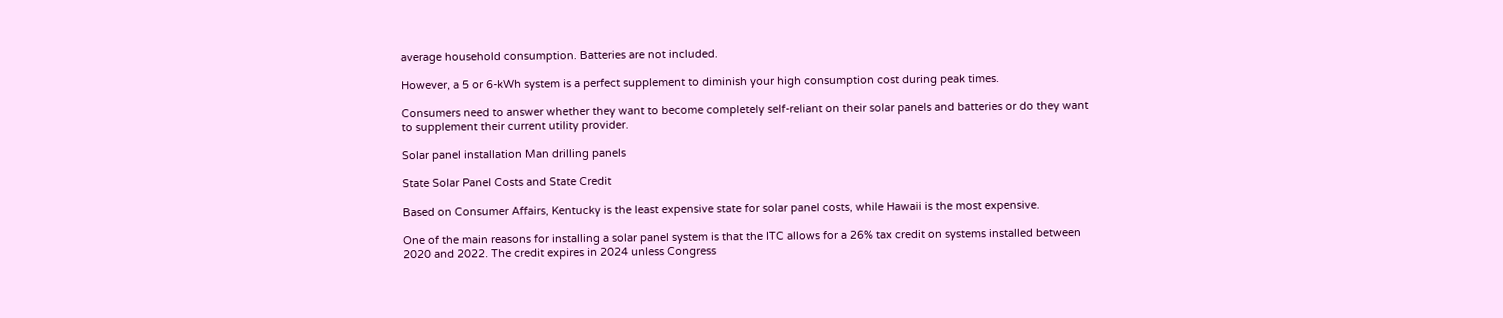average household consumption. Batteries are not included.

However, a 5 or 6-kWh system is a perfect supplement to diminish your high consumption cost during peak times.

Consumers need to answer whether they want to become completely self-reliant on their solar panels and batteries or do they want to supplement their current utility provider.

Solar panel installation Man drilling panels

State Solar Panel Costs and State Credit

Based on Consumer Affairs, Kentucky is the least expensive state for solar panel costs, while Hawaii is the most expensive.

One of the main reasons for installing a solar panel system is that the ITC allows for a 26% tax credit on systems installed between 2020 and 2022. The credit expires in 2024 unless Congress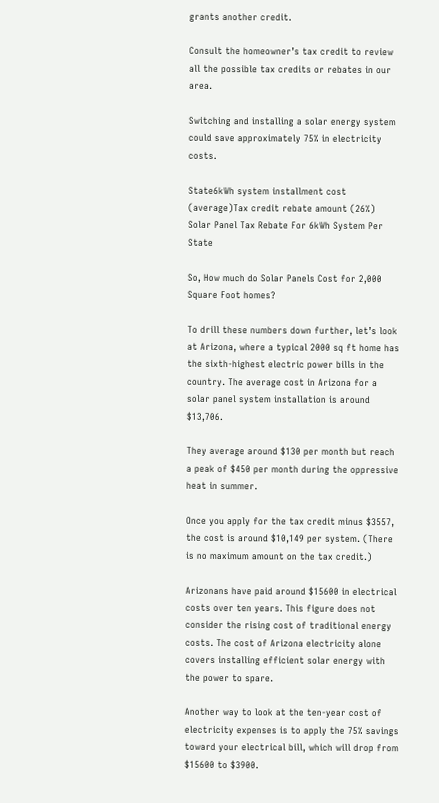grants another credit.

Consult the homeowner’s tax credit to review all the possible tax credits or rebates in our area.

Switching and installing a solar energy system could save approximately 75% in electricity costs.

State6kWh system installment cost (average)Tax credit rebate amount (26%)
Solar Panel Tax Rebate For 6kWh System Per State

So, How much do Solar Panels Cost for 2,000 Square Foot homes?

To drill these numbers down further, let’s look at Arizona, where a typical 2000 sq ft home has the sixth-highest electric power bills in the country. The average cost in Arizona for a solar panel system installation is around $13,706.

They average around $130 per month but reach a peak of $450 per month during the oppressive heat in summer.

Once you apply for the tax credit minus $3557, the cost is around $10,149 per system. (There is no maximum amount on the tax credit.)

Arizonans have paid around $15600 in electrical costs over ten years. This figure does not consider the rising cost of traditional energy costs. The cost of Arizona electricity alone covers installing efficient solar energy with the power to spare.

Another way to look at the ten-year cost of electricity expenses is to apply the 75% savings toward your electrical bill, which will drop from $15600 to $3900.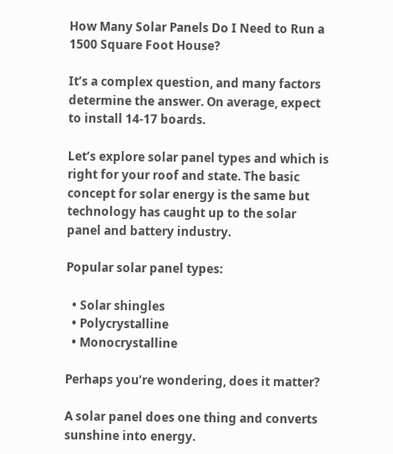How Many Solar Panels Do I Need to Run a 1500 Square Foot House?

It’s a complex question, and many factors determine the answer. On average, expect to install 14-17 boards.

Let’s explore solar panel types and which is right for your roof and state. The basic concept for solar energy is the same but technology has caught up to the solar panel and battery industry.

Popular solar panel types:

  • Solar shingles
  • Polycrystalline
  • Monocrystalline

Perhaps you’re wondering, does it matter?

A solar panel does one thing and converts sunshine into energy.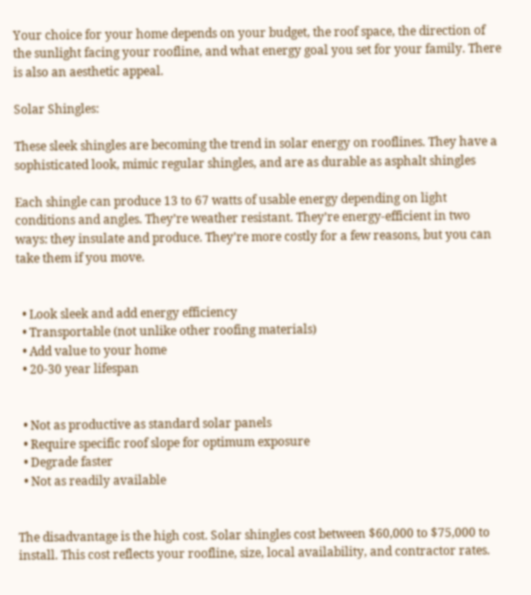Your choice for your home depends on your budget, the roof space, the direction of the sunlight facing your roofline, and what energy goal you set for your family. There is also an aesthetic appeal.

Solar Shingles:

These sleek shingles are becoming the trend in solar energy on rooflines. They have a sophisticated look, mimic regular shingles, and are as durable as asphalt shingles

Each shingle can produce 13 to 67 watts of usable energy depending on light conditions and angles. They’re weather resistant. They’re energy-efficient in two ways: they insulate and produce. They’re more costly for a few reasons, but you can take them if you move.


  • Look sleek and add energy efficiency
  • Transportable (not unlike other roofing materials)
  • Add value to your home
  • 20-30 year lifespan


  • Not as productive as standard solar panels
  • Require specific roof slope for optimum exposure
  • Degrade faster
  • Not as readily available


The disadvantage is the high cost. Solar shingles cost between $60,000 to $75,000 to install. This cost reflects your roofline, size, local availability, and contractor rates.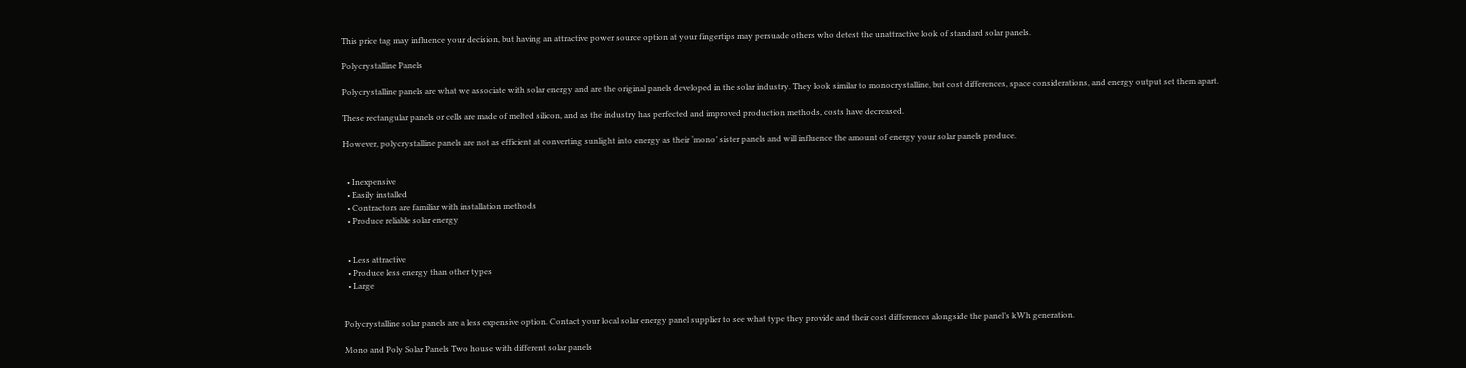This price tag may influence your decision, but having an attractive power source option at your fingertips may persuade others who detest the unattractive look of standard solar panels.

Polycrystalline Panels

Polycrystalline panels are what we associate with solar energy and are the original panels developed in the solar industry. They look similar to monocrystalline, but cost differences, space considerations, and energy output set them apart.

These rectangular panels or cells are made of melted silicon, and as the industry has perfected and improved production methods, costs have decreased.

However, polycrystalline panels are not as efficient at converting sunlight into energy as their ‘mono’ sister panels and will influence the amount of energy your solar panels produce.


  • Inexpensive
  • Easily installed
  • Contractors are familiar with installation methods
  • Produce reliable solar energy


  • Less attractive
  • Produce less energy than other types
  • Large


Polycrystalline solar panels are a less expensive option. Contact your local solar energy panel supplier to see what type they provide and their cost differences alongside the panel’s kWh generation.

Mono and Poly Solar Panels Two house with different solar panels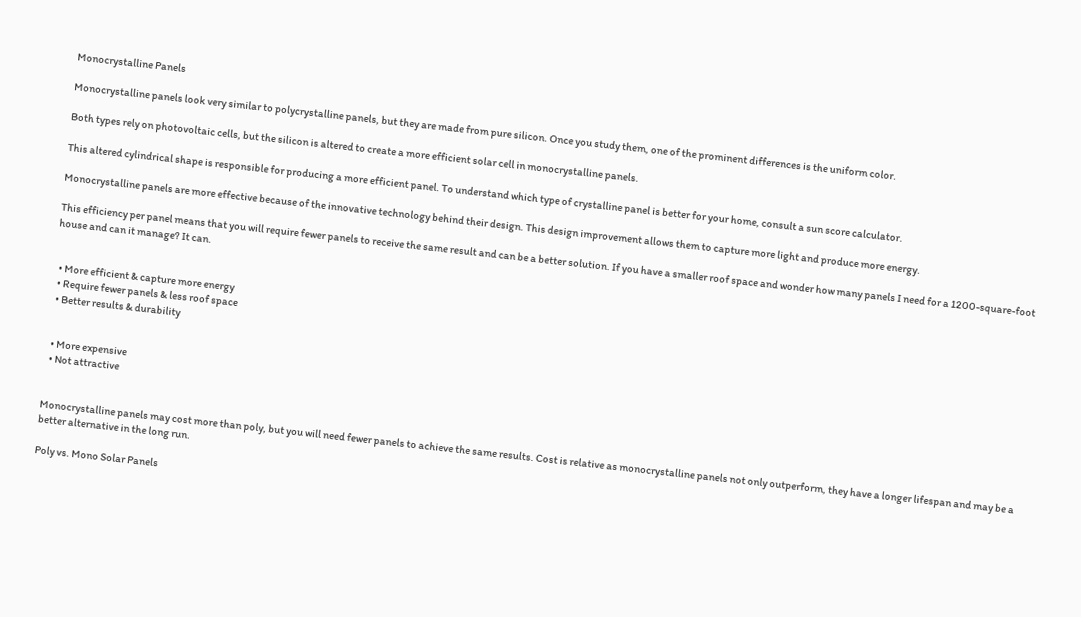Monocrystalline Panels

Monocrystalline panels look very similar to polycrystalline panels, but they are made from pure silicon. Once you study them, one of the prominent differences is the uniform color.

Both types rely on photovoltaic cells, but the silicon is altered to create a more efficient solar cell in monocrystalline panels.

This altered cylindrical shape is responsible for producing a more efficient panel. To understand which type of crystalline panel is better for your home, consult a sun score calculator.

Monocrystalline panels are more effective because of the innovative technology behind their design. This design improvement allows them to capture more light and produce more energy.

This efficiency per panel means that you will require fewer panels to receive the same result and can be a better solution. If you have a smaller roof space and wonder how many panels I need for a 1200-square-foot house and can it manage? It can.


  • More efficient & capture more energy
  • Require fewer panels & less roof space
  • Better results & durability


  • More expensive
  • Not attractive


Monocrystalline panels may cost more than poly, but you will need fewer panels to achieve the same results. Cost is relative as monocrystalline panels not only outperform, they have a longer lifespan and may be a better alternative in the long run.

Poly vs. Mono Solar Panels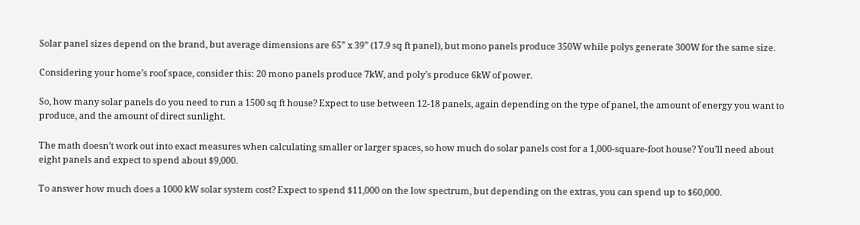Solar panel sizes depend on the brand, but average dimensions are 65” x 39” (17.9 sq ft panel), but mono panels produce 350W while polys generate 300W for the same size.

Considering your home’s roof space, consider this: 20 mono panels produce 7kW, and poly’s produce 6kW of power.

So, how many solar panels do you need to run a 1500 sq ft house? Expect to use between 12-18 panels, again depending on the type of panel, the amount of energy you want to produce, and the amount of direct sunlight.

The math doesn’t work out into exact measures when calculating smaller or larger spaces, so how much do solar panels cost for a 1,000-square-foot house? You’ll need about eight panels and expect to spend about $9,000.

To answer how much does a 1000 kW solar system cost? Expect to spend $11,000 on the low spectrum, but depending on the extras, you can spend up to $60,000.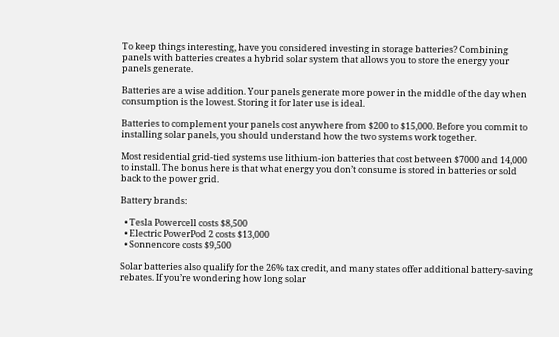To keep things interesting, have you considered investing in storage batteries? Combining panels with batteries creates a hybrid solar system that allows you to store the energy your panels generate.

Batteries are a wise addition. Your panels generate more power in the middle of the day when consumption is the lowest. Storing it for later use is ideal.

Batteries to complement your panels cost anywhere from $200 to $15,000. Before you commit to installing solar panels, you should understand how the two systems work together.

Most residential grid-tied systems use lithium-ion batteries that cost between $7000 and 14,000 to install. The bonus here is that what energy you don’t consume is stored in batteries or sold back to the power grid.

Battery brands:

  • Tesla Powercell costs $8,500
  • Electric PowerPod 2 costs $13,000
  • Sonnencore costs $9,500

Solar batteries also qualify for the 26% tax credit, and many states offer additional battery-saving rebates. If you’re wondering how long solar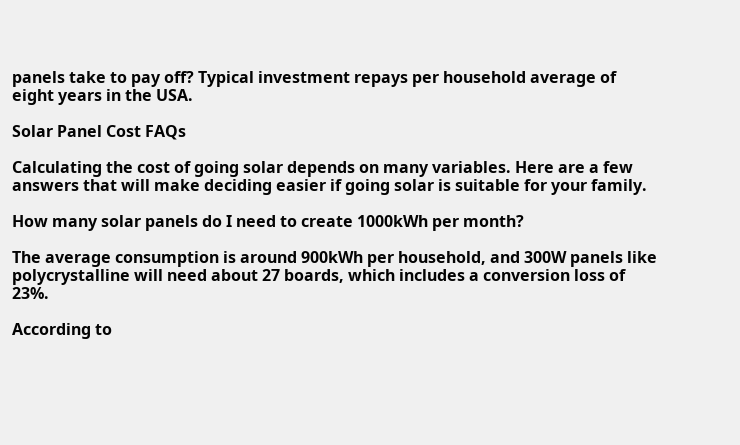panels take to pay off? Typical investment repays per household average of eight years in the USA.

Solar Panel Cost FAQs

Calculating the cost of going solar depends on many variables. Here are a few answers that will make deciding easier if going solar is suitable for your family.

How many solar panels do I need to create 1000kWh per month?

The average consumption is around 900kWh per household, and 300W panels like polycrystalline will need about 27 boards, which includes a conversion loss of 23%.

According to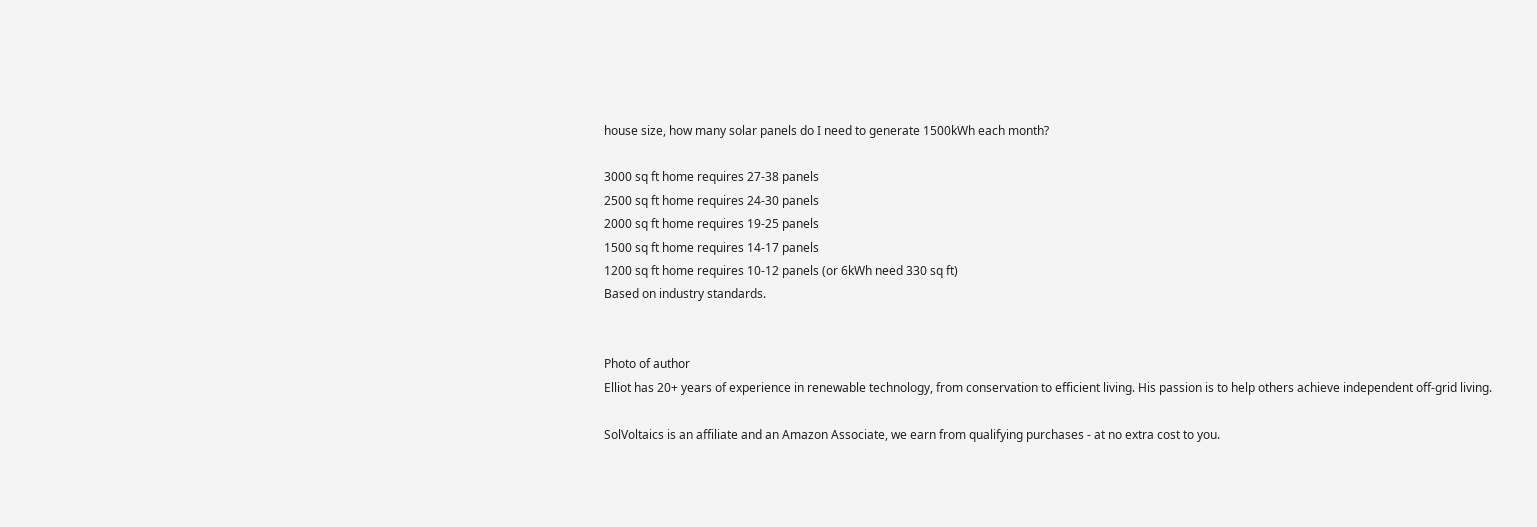house size, how many solar panels do I need to generate 1500kWh each month?

3000 sq ft home requires 27-38 panels
2500 sq ft home requires 24-30 panels
2000 sq ft home requires 19-25 panels
1500 sq ft home requires 14-17 panels
1200 sq ft home requires 10-12 panels (or 6kWh need 330 sq ft)
Based on industry standards.


Photo of author
Elliot has 20+ years of experience in renewable technology, from conservation to efficient living. His passion is to help others achieve independent off-grid living.

SolVoltaics is an affiliate and an Amazon Associate, we earn from qualifying purchases - at no extra cost to you.